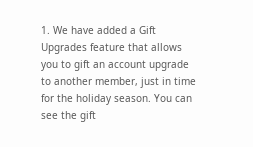1. We have added a Gift Upgrades feature that allows you to gift an account upgrade to another member, just in time for the holiday season. You can see the gift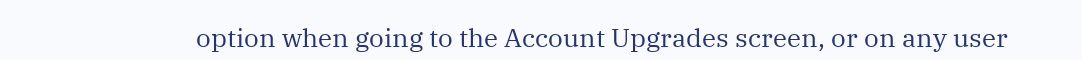option when going to the Account Upgrades screen, or on any user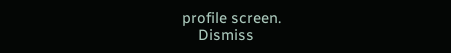profile screen.
    Dismiss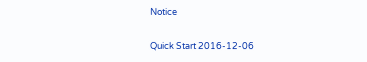Notice

Quick Start 2016-12-06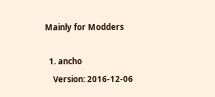Mainly for Modders

  1. ancho
    Version: 2016-12-06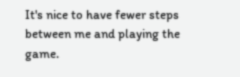It's nice to have fewer steps between me and playing the game.